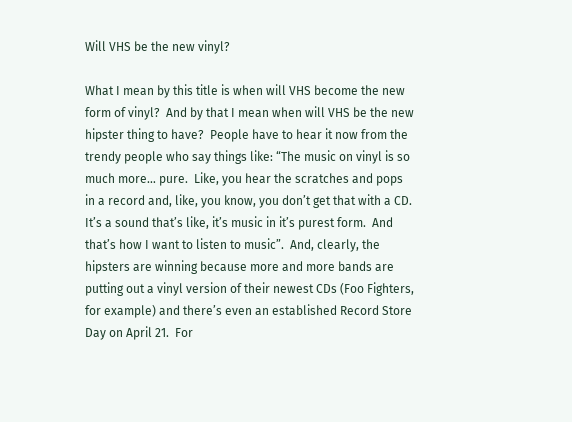Will VHS be the new vinyl?

What I mean by this title is when will VHS become the new form of vinyl?  And by that I mean when will VHS be the new hipster thing to have?  People have to hear it now from the trendy people who say things like: “The music on vinyl is so much more… pure.  Like, you hear the scratches and pops in a record and, like, you know, you don’t get that with a CD.  It’s a sound that’s like, it’s music in it’s purest form.  And that’s how I want to listen to music”.  And, clearly, the hipsters are winning because more and more bands are putting out a vinyl version of their newest CDs (Foo Fighters, for example) and there’s even an established Record Store Day on April 21.  For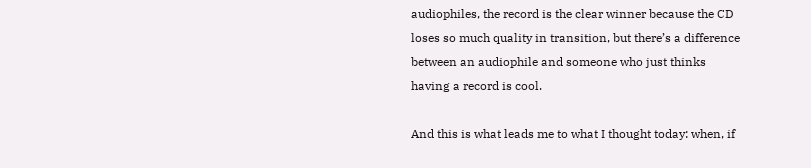audiophiles, the record is the clear winner because the CD loses so much quality in transition, but there’s a difference between an audiophile and someone who just thinks having a record is cool.

And this is what leads me to what I thought today: when, if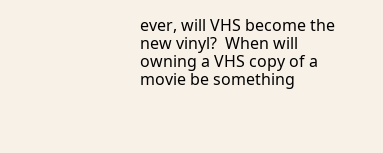ever, will VHS become the new vinyl?  When will owning a VHS copy of a movie be something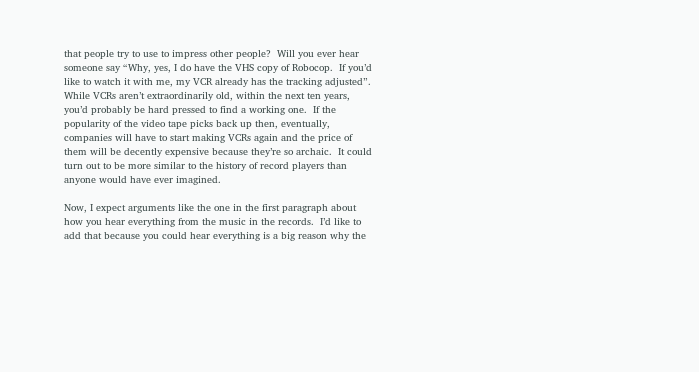that people try to use to impress other people?  Will you ever hear someone say “Why, yes, I do have the VHS copy of Robocop.  If you’d like to watch it with me, my VCR already has the tracking adjusted”.  While VCRs aren’t extraordinarily old, within the next ten years, you’d probably be hard pressed to find a working one.  If the popularity of the video tape picks back up then, eventually, companies will have to start making VCRs again and the price of them will be decently expensive because they’re so archaic.  It could turn out to be more similar to the history of record players than anyone would have ever imagined.

Now, I expect arguments like the one in the first paragraph about how you hear everything from the music in the records.  I’d like to add that because you could hear everything is a big reason why the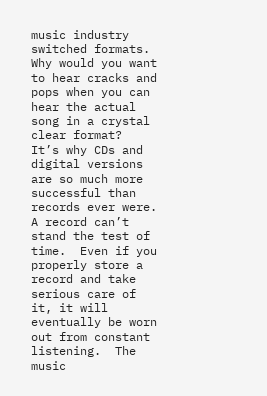music industry switched formats.  Why would you want to hear cracks and pops when you can hear the actual song in a crystal clear format?  It’s why CDs and digital versions are so much more successful than records ever were.  A record can’t stand the test of time.  Even if you properly store a record and take serious care of it, it will eventually be worn out from constant listening.  The music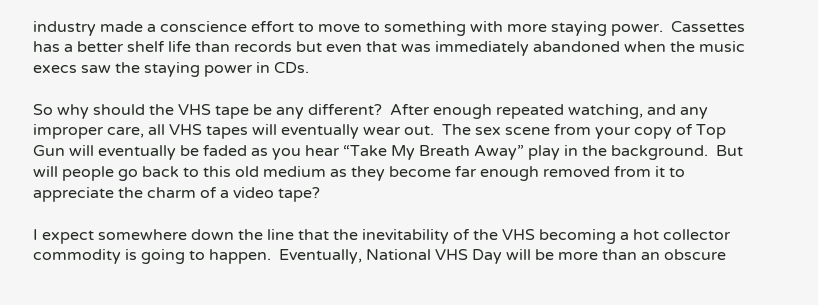industry made a conscience effort to move to something with more staying power.  Cassettes has a better shelf life than records but even that was immediately abandoned when the music execs saw the staying power in CDs.

So why should the VHS tape be any different?  After enough repeated watching, and any improper care, all VHS tapes will eventually wear out.  The sex scene from your copy of Top Gun will eventually be faded as you hear “Take My Breath Away” play in the background.  But will people go back to this old medium as they become far enough removed from it to appreciate the charm of a video tape?

I expect somewhere down the line that the inevitability of the VHS becoming a hot collector commodity is going to happen.  Eventually, National VHS Day will be more than an obscure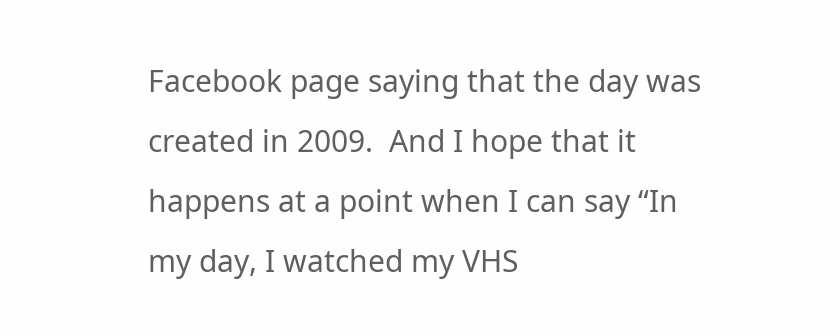Facebook page saying that the day was created in 2009.  And I hope that it happens at a point when I can say “In my day, I watched my VHS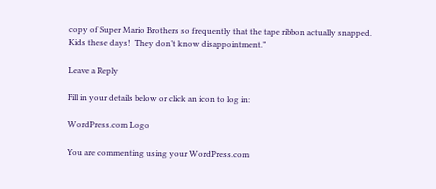copy of Super Mario Brothers so frequently that the tape ribbon actually snapped.  Kids these days!  They don’t know disappointment.”

Leave a Reply

Fill in your details below or click an icon to log in:

WordPress.com Logo

You are commenting using your WordPress.com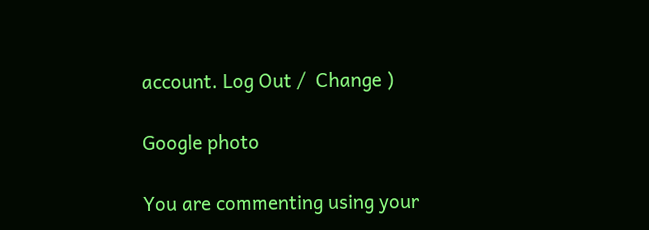account. Log Out /  Change )

Google photo

You are commenting using your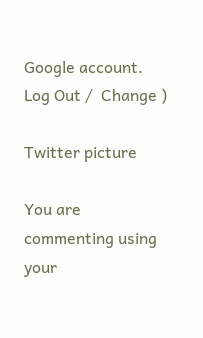Google account. Log Out /  Change )

Twitter picture

You are commenting using your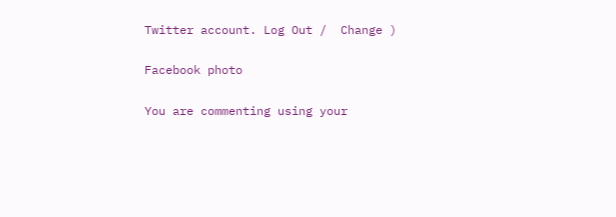Twitter account. Log Out /  Change )

Facebook photo

You are commenting using your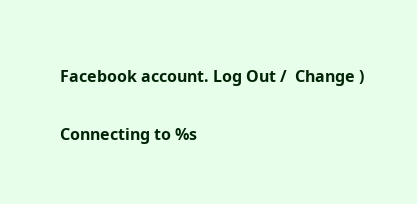Facebook account. Log Out /  Change )

Connecting to %s